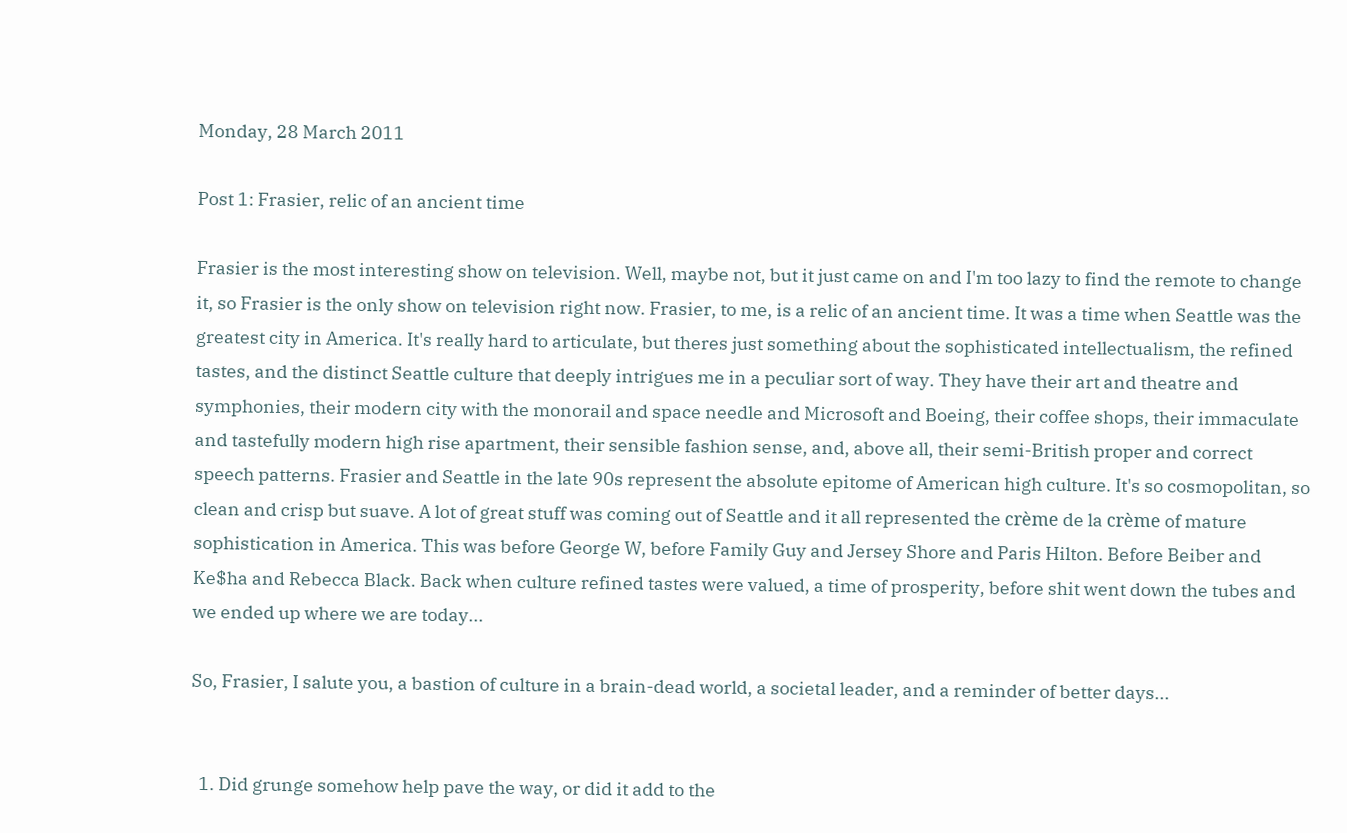Monday, 28 March 2011

Post 1: Frasier, relic of an ancient time

Frasier is the most interesting show on television. Well, maybe not, but it just came on and I'm too lazy to find the remote to change it, so Frasier is the only show on television right now. Frasier, to me, is a relic of an ancient time. It was a time when Seattle was the greatest city in America. It's really hard to articulate, but theres just something about the sophisticated intellectualism, the refined tastes, and the distinct Seattle culture that deeply intrigues me in a peculiar sort of way. They have their art and theatre and symphonies, their modern city with the monorail and space needle and Microsoft and Boeing, their coffee shops, their immaculate and tastefully modern high rise apartment, their sensible fashion sense, and, above all, their semi-British proper and correct speech patterns. Frasier and Seattle in the late 90s represent the absolute epitome of American high culture. It's so cosmopolitan, so clean and crisp but suave. A lot of great stuff was coming out of Seattle and it all represented the crème de la crème of mature sophistication in America. This was before George W, before Family Guy and Jersey Shore and Paris Hilton. Before Beiber and Ke$ha and Rebecca Black. Back when culture refined tastes were valued, a time of prosperity, before shit went down the tubes and we ended up where we are today...

So, Frasier, I salute you, a bastion of culture in a brain-dead world, a societal leader, and a reminder of better days...


  1. Did grunge somehow help pave the way, or did it add to the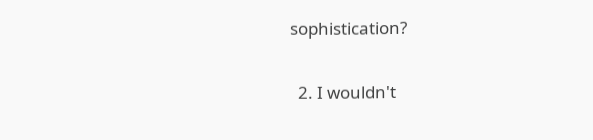sophistication?

  2. I wouldn't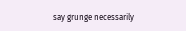say grunge necessarily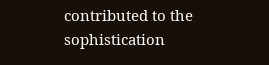contributed to the sophistication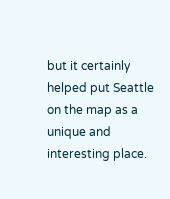but it certainly helped put Seattle on the map as a unique and interesting place.